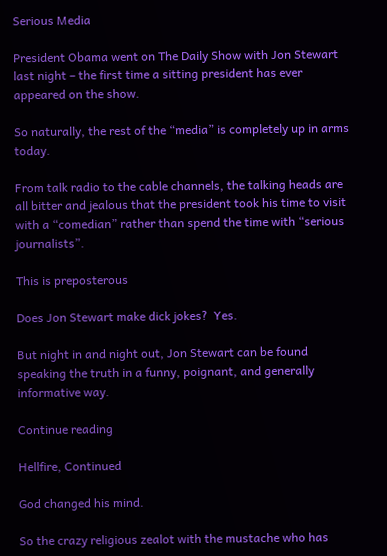Serious Media

President Obama went on The Daily Show with Jon Stewart last night – the first time a sitting president has ever appeared on the show.

So naturally, the rest of the “media” is completely up in arms today.

From talk radio to the cable channels, the talking heads are all bitter and jealous that the president took his time to visit with a “comedian” rather than spend the time with “serious journalists”.

This is preposterous

Does Jon Stewart make dick jokes?  Yes.

But night in and night out, Jon Stewart can be found speaking the truth in a funny, poignant, and generally informative way.

Continue reading

Hellfire, Continued

God changed his mind.

So the crazy religious zealot with the mustache who has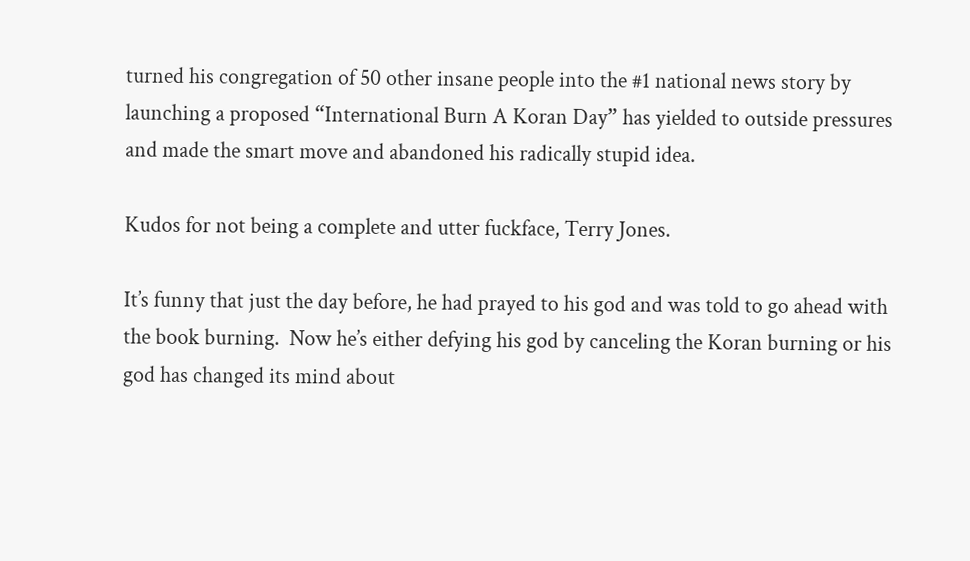turned his congregation of 50 other insane people into the #1 national news story by launching a proposed “International Burn A Koran Day” has yielded to outside pressures and made the smart move and abandoned his radically stupid idea.

Kudos for not being a complete and utter fuckface, Terry Jones.

It’s funny that just the day before, he had prayed to his god and was told to go ahead with the book burning.  Now he’s either defying his god by canceling the Koran burning or his god has changed its mind about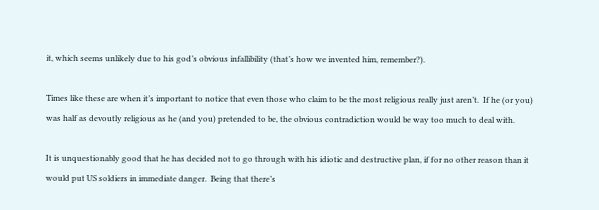it, which seems unlikely due to his god’s obvious infallibility (that’s how we invented him, remember?).

Times like these are when it’s important to notice that even those who claim to be the most religious really just aren’t.  If he (or you) was half as devoutly religious as he (and you) pretended to be, the obvious contradiction would be way too much to deal with.

It is unquestionably good that he has decided not to go through with his idiotic and destructive plan, if for no other reason than it would put US soldiers in immediate danger.  Being that there’s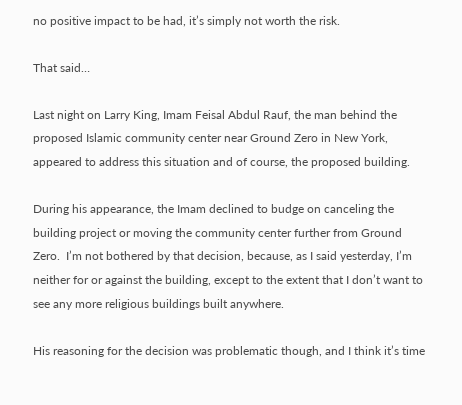no positive impact to be had, it’s simply not worth the risk.

That said…

Last night on Larry King, Imam Feisal Abdul Rauf, the man behind the proposed Islamic community center near Ground Zero in New York, appeared to address this situation and of course, the proposed building.

During his appearance, the Imam declined to budge on canceling the building project or moving the community center further from Ground Zero.  I’m not bothered by that decision, because, as I said yesterday, I’m neither for or against the building, except to the extent that I don’t want to see any more religious buildings built anywhere.

His reasoning for the decision was problematic though, and I think it’s time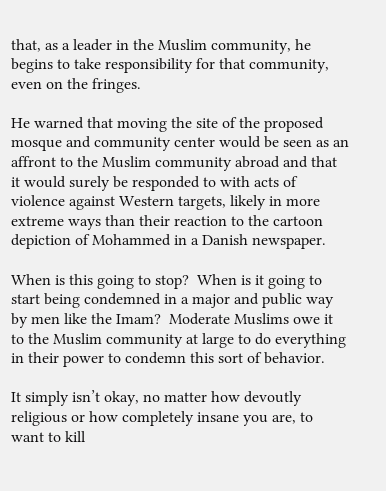that, as a leader in the Muslim community, he begins to take responsibility for that community, even on the fringes.

He warned that moving the site of the proposed mosque and community center would be seen as an affront to the Muslim community abroad and that it would surely be responded to with acts of violence against Western targets, likely in more extreme ways than their reaction to the cartoon depiction of Mohammed in a Danish newspaper.

When is this going to stop?  When is it going to start being condemned in a major and public way by men like the Imam?  Moderate Muslims owe it to the Muslim community at large to do everything in their power to condemn this sort of behavior.

It simply isn’t okay, no matter how devoutly religious or how completely insane you are, to want to kill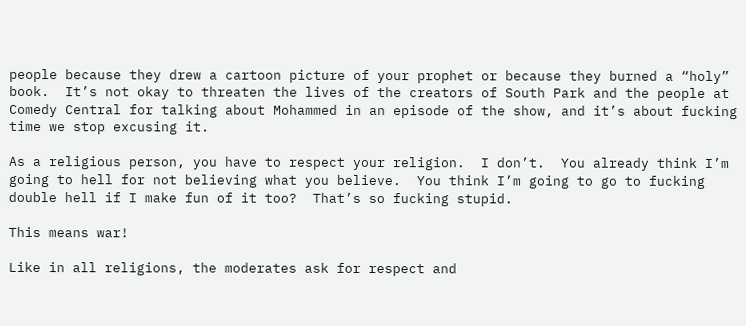people because they drew a cartoon picture of your prophet or because they burned a “holy” book.  It’s not okay to threaten the lives of the creators of South Park and the people at Comedy Central for talking about Mohammed in an episode of the show, and it’s about fucking time we stop excusing it.

As a religious person, you have to respect your religion.  I don’t.  You already think I’m going to hell for not believing what you believe.  You think I’m going to go to fucking double hell if I make fun of it too?  That’s so fucking stupid.

This means war!

Like in all religions, the moderates ask for respect and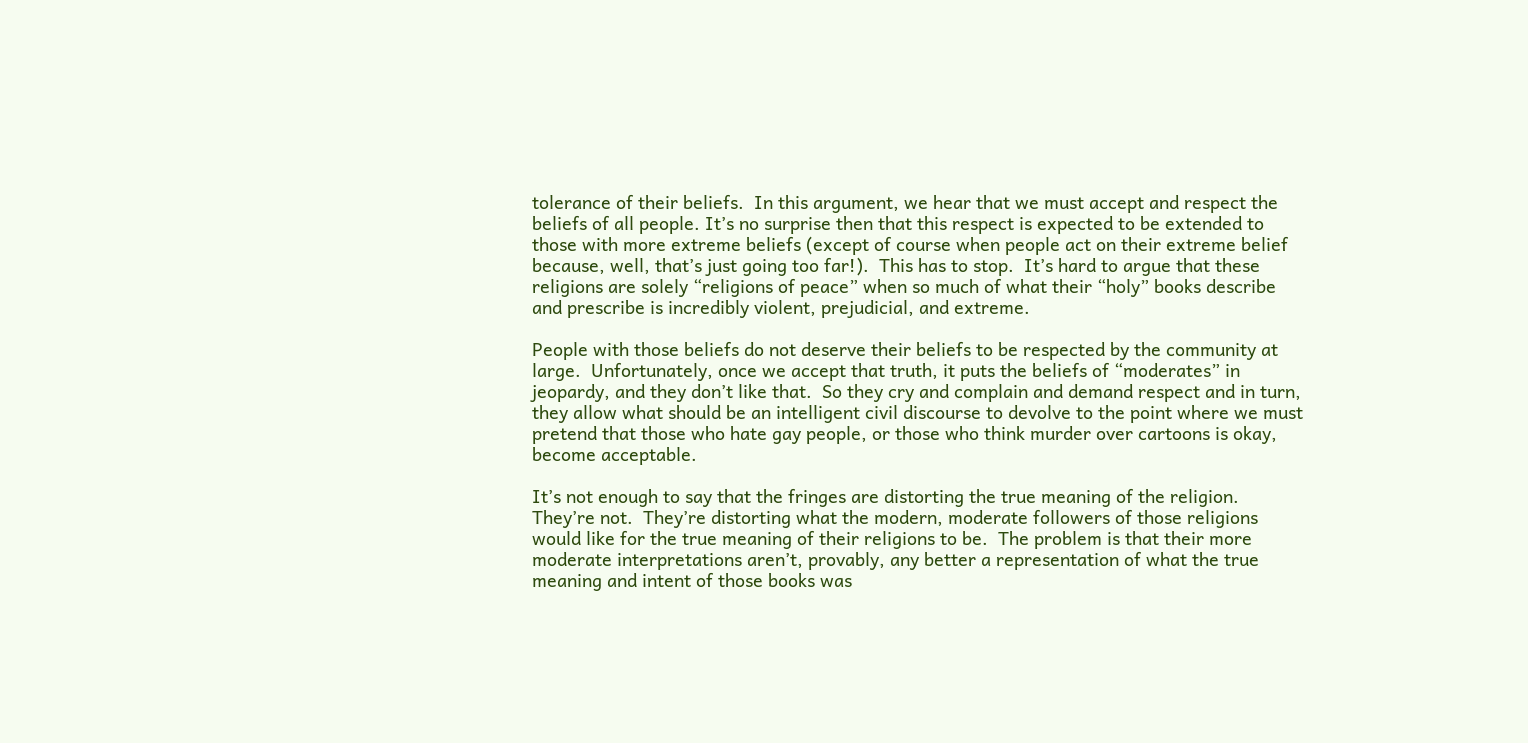tolerance of their beliefs.  In this argument, we hear that we must accept and respect the beliefs of all people. It’s no surprise then that this respect is expected to be extended to those with more extreme beliefs (except of course when people act on their extreme belief because, well, that’s just going too far!).  This has to stop.  It’s hard to argue that these religions are solely “religions of peace” when so much of what their “holy” books describe and prescribe is incredibly violent, prejudicial, and extreme.

People with those beliefs do not deserve their beliefs to be respected by the community at large.  Unfortunately, once we accept that truth, it puts the beliefs of “moderates” in jeopardy, and they don’t like that.  So they cry and complain and demand respect and in turn, they allow what should be an intelligent civil discourse to devolve to the point where we must pretend that those who hate gay people, or those who think murder over cartoons is okay, become acceptable.

It’s not enough to say that the fringes are distorting the true meaning of the religion.  They’re not.  They’re distorting what the modern, moderate followers of those religions would like for the true meaning of their religions to be.  The problem is that their more moderate interpretations aren’t, provably, any better a representation of what the true meaning and intent of those books was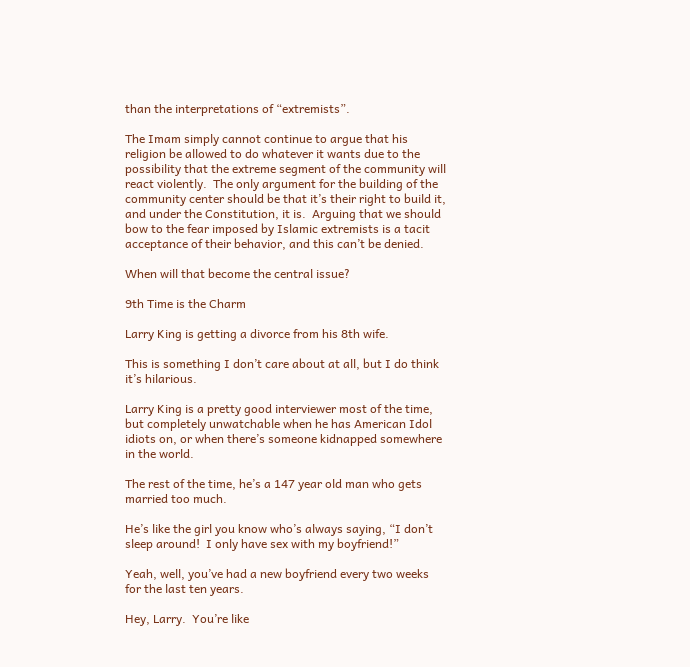than the interpretations of “extremists”.

The Imam simply cannot continue to argue that his religion be allowed to do whatever it wants due to the possibility that the extreme segment of the community will react violently.  The only argument for the building of the community center should be that it’s their right to build it, and under the Constitution, it is.  Arguing that we should bow to the fear imposed by Islamic extremists is a tacit acceptance of their behavior, and this can’t be denied.

When will that become the central issue?

9th Time is the Charm

Larry King is getting a divorce from his 8th wife.

This is something I don’t care about at all, but I do think it’s hilarious.

Larry King is a pretty good interviewer most of the time, but completely unwatchable when he has American Idol idiots on, or when there’s someone kidnapped somewhere in the world.

The rest of the time, he’s a 147 year old man who gets married too much.

He’s like the girl you know who’s always saying, “I don’t sleep around!  I only have sex with my boyfriend!”

Yeah, well, you’ve had a new boyfriend every two weeks for the last ten years.

Hey, Larry.  You’re like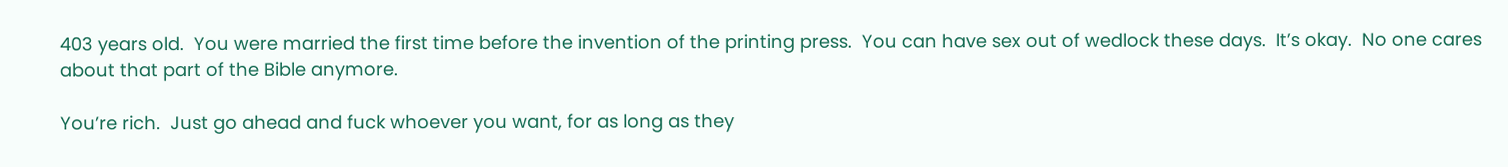403 years old.  You were married the first time before the invention of the printing press.  You can have sex out of wedlock these days.  It’s okay.  No one cares about that part of the Bible anymore.

You’re rich.  Just go ahead and fuck whoever you want, for as long as they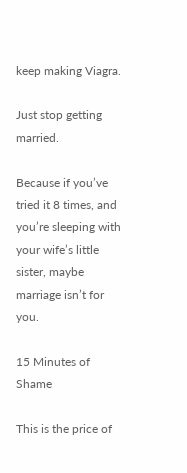keep making Viagra.

Just stop getting married.

Because if you’ve tried it 8 times, and you’re sleeping with your wife’s little sister, maybe marriage isn’t for you.

15 Minutes of Shame

This is the price of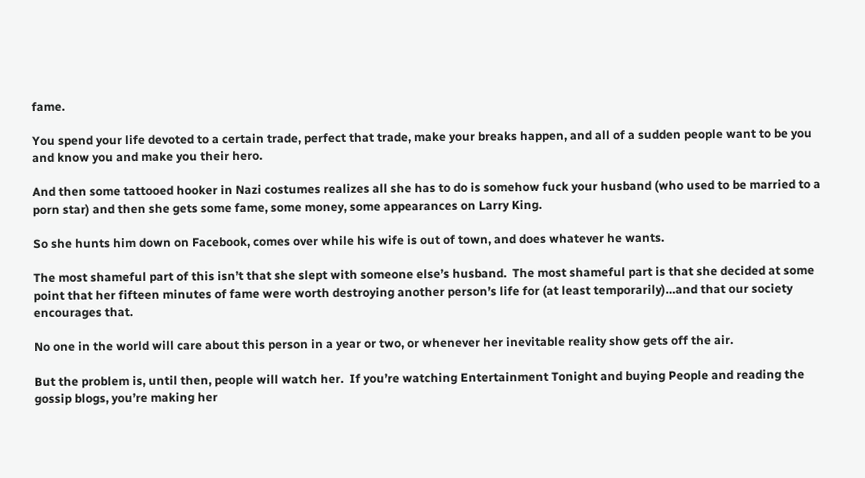fame.

You spend your life devoted to a certain trade, perfect that trade, make your breaks happen, and all of a sudden people want to be you and know you and make you their hero.

And then some tattooed hooker in Nazi costumes realizes all she has to do is somehow fuck your husband (who used to be married to a porn star) and then she gets some fame, some money, some appearances on Larry King.

So she hunts him down on Facebook, comes over while his wife is out of town, and does whatever he wants.

The most shameful part of this isn’t that she slept with someone else’s husband.  The most shameful part is that she decided at some point that her fifteen minutes of fame were worth destroying another person’s life for (at least temporarily)…and that our society encourages that.

No one in the world will care about this person in a year or two, or whenever her inevitable reality show gets off the air.

But the problem is, until then, people will watch her.  If you’re watching Entertainment Tonight and buying People and reading the gossip blogs, you’re making her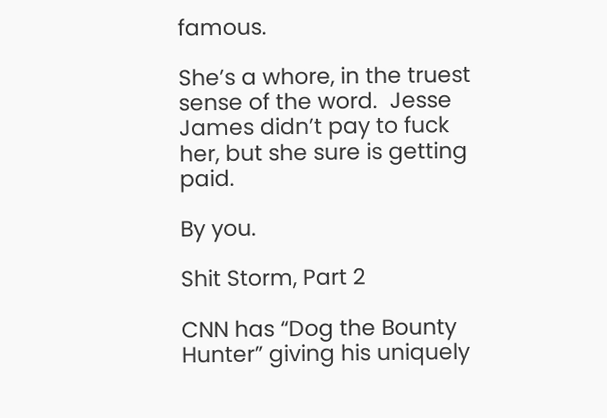famous.

She’s a whore, in the truest sense of the word.  Jesse James didn’t pay to fuck her, but she sure is getting paid.

By you.

Shit Storm, Part 2

CNN has “Dog the Bounty Hunter” giving his uniquely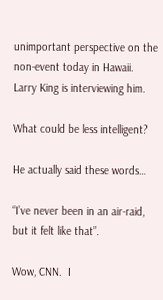unimportant perspective on the non-event today in Hawaii.  Larry King is interviewing him.

What could be less intelligent?

He actually said these words…

“I’ve never been in an air-raid, but it felt like that”.

Wow, CNN.  I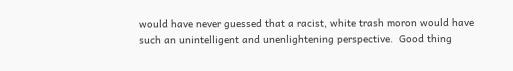would have never guessed that a racist, white trash moron would have such an unintelligent and unenlightening perspective.  Good thing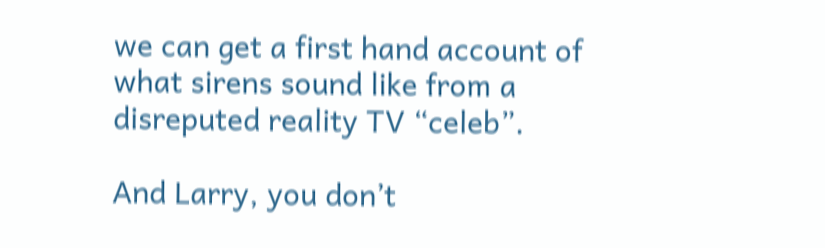we can get a first hand account of what sirens sound like from a disreputed reality TV “celeb”.

And Larry, you don’t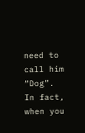need to call him “Dog”.  In fact, when you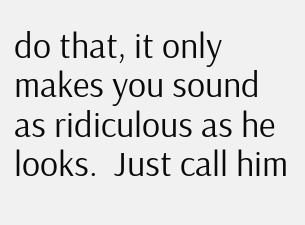do that, it only makes you sound as ridiculous as he looks.  Just call him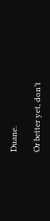Duane.

Or better yet, don’t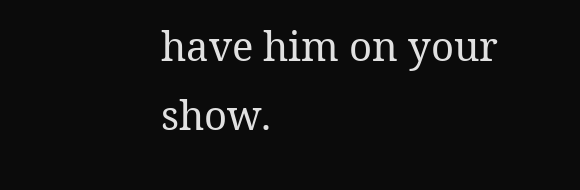have him on your show.